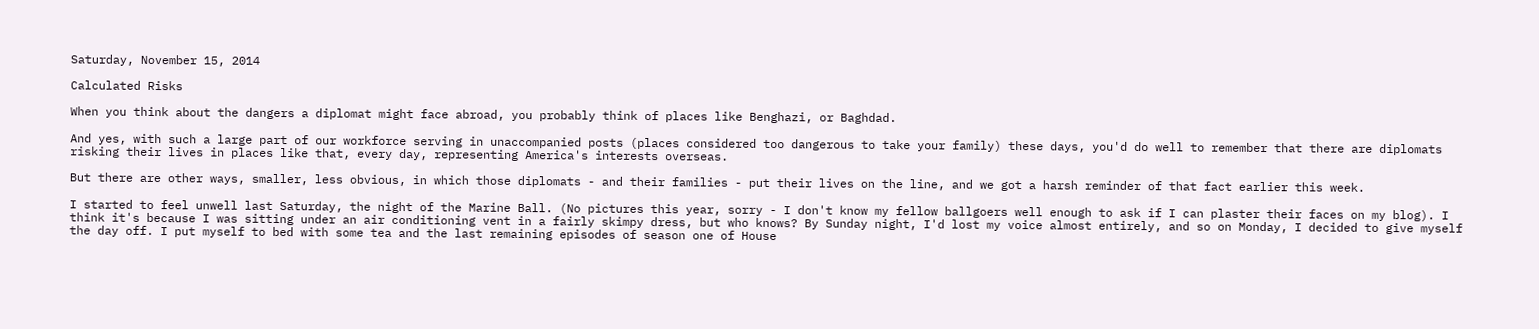Saturday, November 15, 2014

Calculated Risks

When you think about the dangers a diplomat might face abroad, you probably think of places like Benghazi, or Baghdad.

And yes, with such a large part of our workforce serving in unaccompanied posts (places considered too dangerous to take your family) these days, you'd do well to remember that there are diplomats risking their lives in places like that, every day, representing America's interests overseas.

But there are other ways, smaller, less obvious, in which those diplomats - and their families - put their lives on the line, and we got a harsh reminder of that fact earlier this week.

I started to feel unwell last Saturday, the night of the Marine Ball. (No pictures this year, sorry - I don't know my fellow ballgoers well enough to ask if I can plaster their faces on my blog). I think it's because I was sitting under an air conditioning vent in a fairly skimpy dress, but who knows? By Sunday night, I'd lost my voice almost entirely, and so on Monday, I decided to give myself the day off. I put myself to bed with some tea and the last remaining episodes of season one of House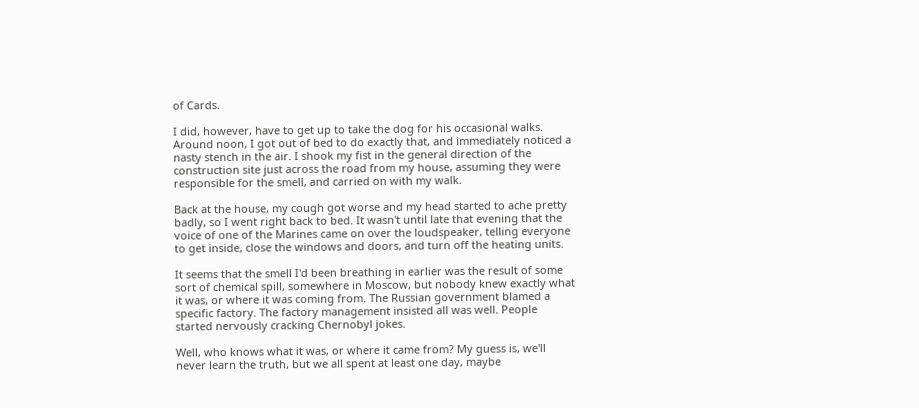of Cards.

I did, however, have to get up to take the dog for his occasional walks. Around noon, I got out of bed to do exactly that, and immediately noticed a nasty stench in the air. I shook my fist in the general direction of the construction site just across the road from my house, assuming they were responsible for the smell, and carried on with my walk.

Back at the house, my cough got worse and my head started to ache pretty badly, so I went right back to bed. It wasn't until late that evening that the voice of one of the Marines came on over the loudspeaker, telling everyone to get inside, close the windows and doors, and turn off the heating units.

It seems that the smell I'd been breathing in earlier was the result of some sort of chemical spill, somewhere in Moscow, but nobody knew exactly what it was, or where it was coming from. The Russian government blamed a specific factory. The factory management insisted all was well. People started nervously cracking Chernobyl jokes.

Well, who knows what it was, or where it came from? My guess is, we'll never learn the truth, but we all spent at least one day, maybe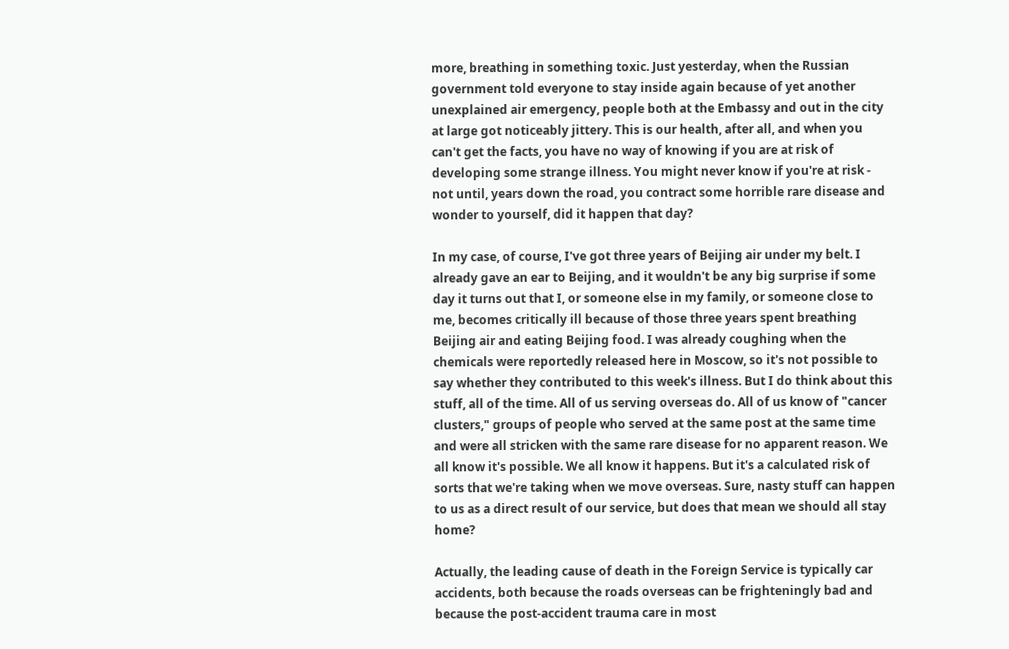more, breathing in something toxic. Just yesterday, when the Russian government told everyone to stay inside again because of yet another unexplained air emergency, people both at the Embassy and out in the city at large got noticeably jittery. This is our health, after all, and when you can't get the facts, you have no way of knowing if you are at risk of developing some strange illness. You might never know if you're at risk - not until, years down the road, you contract some horrible rare disease and wonder to yourself, did it happen that day?

In my case, of course, I've got three years of Beijing air under my belt. I already gave an ear to Beijing, and it wouldn't be any big surprise if some day it turns out that I, or someone else in my family, or someone close to me, becomes critically ill because of those three years spent breathing Beijing air and eating Beijing food. I was already coughing when the chemicals were reportedly released here in Moscow, so it's not possible to say whether they contributed to this week's illness. But I do think about this stuff, all of the time. All of us serving overseas do. All of us know of "cancer clusters," groups of people who served at the same post at the same time and were all stricken with the same rare disease for no apparent reason. We all know it's possible. We all know it happens. But it's a calculated risk of sorts that we're taking when we move overseas. Sure, nasty stuff can happen to us as a direct result of our service, but does that mean we should all stay home?

Actually, the leading cause of death in the Foreign Service is typically car accidents, both because the roads overseas can be frighteningly bad and because the post-accident trauma care in most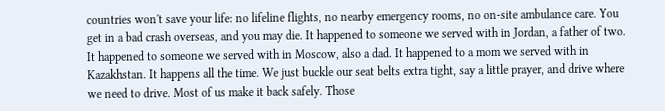countries won't save your life: no lifeline flights, no nearby emergency rooms, no on-site ambulance care. You get in a bad crash overseas, and you may die. It happened to someone we served with in Jordan, a father of two. It happened to someone we served with in Moscow, also a dad. It happened to a mom we served with in Kazakhstan. It happens all the time. We just buckle our seat belts extra tight, say a little prayer, and drive where we need to drive. Most of us make it back safely. Those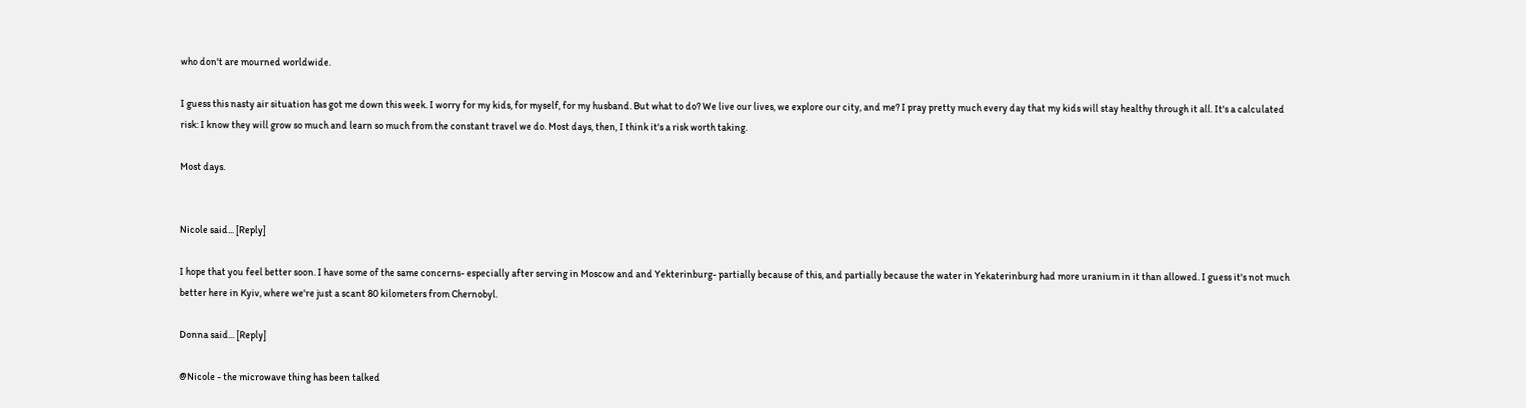who don't are mourned worldwide.

I guess this nasty air situation has got me down this week. I worry for my kids, for myself, for my husband. But what to do? We live our lives, we explore our city, and me? I pray pretty much every day that my kids will stay healthy through it all. It's a calculated risk: I know they will grow so much and learn so much from the constant travel we do. Most days, then, I think it's a risk worth taking.

Most days.


Nicole said... [Reply]

I hope that you feel better soon. I have some of the same concerns- especially after serving in Moscow and and Yekterinburg- partially because of this, and partially because the water in Yekaterinburg had more uranium in it than allowed. I guess it's not much better here in Kyiv, where we're just a scant 80 kilometers from Chernobyl.

Donna said... [Reply]

@Nicole - the microwave thing has been talked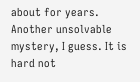about for years. Another unsolvable mystery, I guess. It is hard not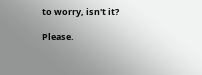to worry, isn't it?

Please.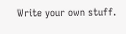Write your own stuff.